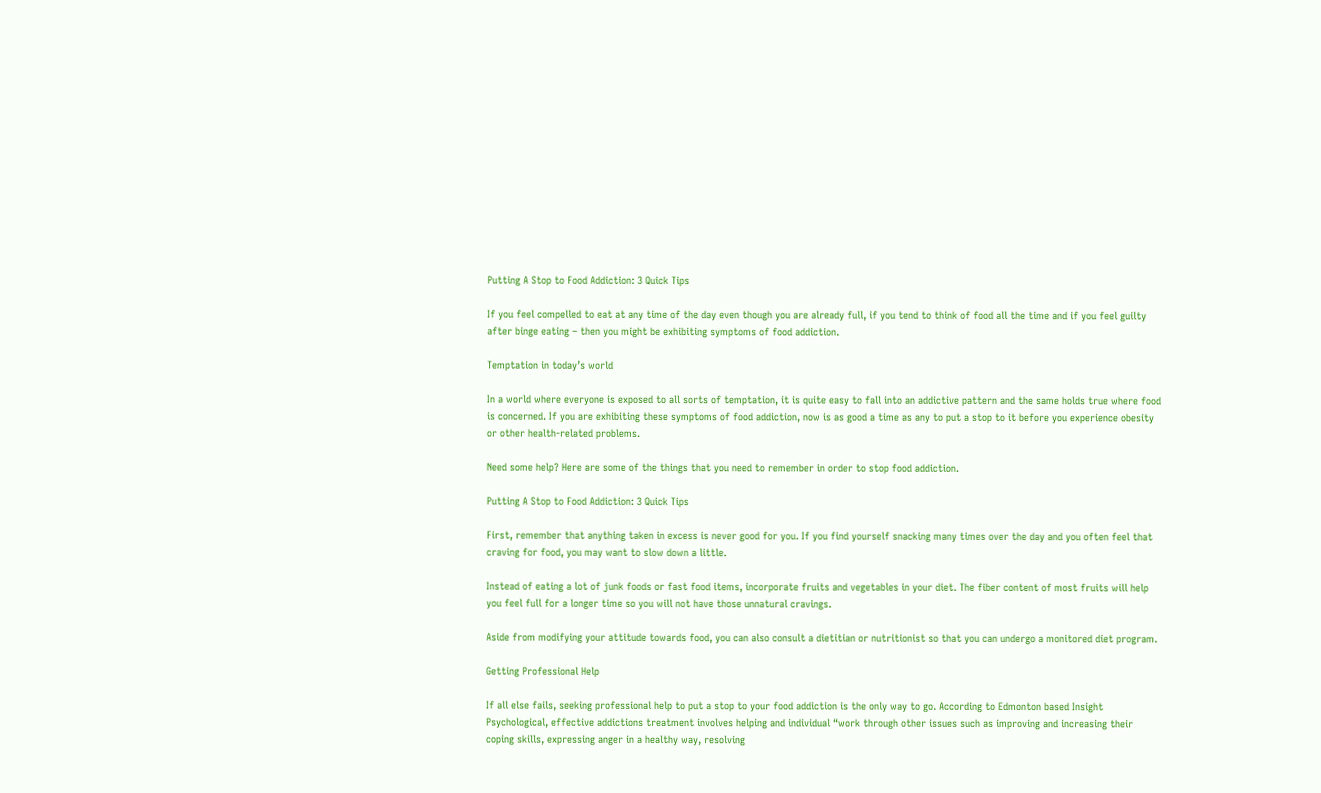Putting A Stop to Food Addiction: 3 Quick Tips

If you feel compelled to eat at any time of the day even though you are already full, if you tend to think of food all the time and if you feel guilty after binge eating – then you might be exhibiting symptoms of food addiction.

Temptation in today’s world

In a world where everyone is exposed to all sorts of temptation, it is quite easy to fall into an addictive pattern and the same holds true where food is concerned. If you are exhibiting these symptoms of food addiction, now is as good a time as any to put a stop to it before you experience obesity or other health-related problems.

Need some help? Here are some of the things that you need to remember in order to stop food addiction.

Putting A Stop to Food Addiction: 3 Quick Tips

First, remember that anything taken in excess is never good for you. If you find yourself snacking many times over the day and you often feel that craving for food, you may want to slow down a little.

Instead of eating a lot of junk foods or fast food items, incorporate fruits and vegetables in your diet. The fiber content of most fruits will help you feel full for a longer time so you will not have those unnatural cravings.

Aside from modifying your attitude towards food, you can also consult a dietitian or nutritionist so that you can undergo a monitored diet program.

Getting Professional Help

If all else fails, seeking professional help to put a stop to your food addiction is the only way to go. According to Edmonton based Insight Psychological, effective addictions treatment involves helping and individual “work through other issues such as improving and increasing their coping skills, expressing anger in a healthy way, resolving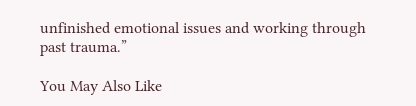unfinished emotional issues and working through past trauma.”

You May Also Like